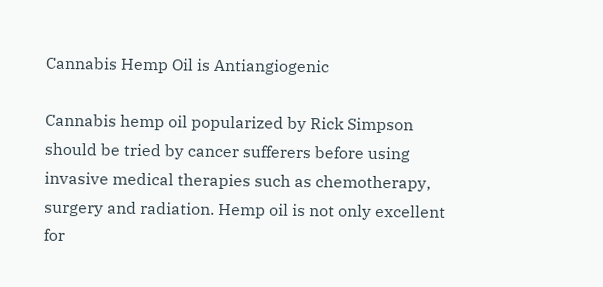Cannabis Hemp Oil is Antiangiogenic

Cannabis hemp oil popularized by Rick Simpson should be tried by cancer sufferers before using invasive medical therapies such as chemotherapy, surgery and radiation. Hemp oil is not only excellent for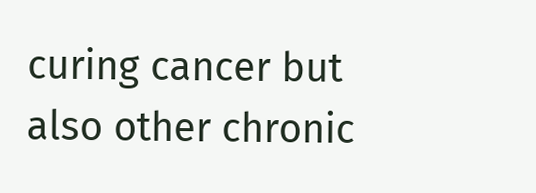curing cancer but also other chronic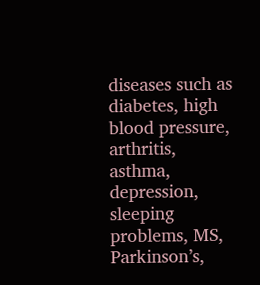diseases such as diabetes, high blood pressure, arthritis, asthma, depression, sleeping problems, MS, Parkinson’s,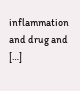inflammation and drug and […]